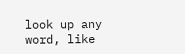look up any word, like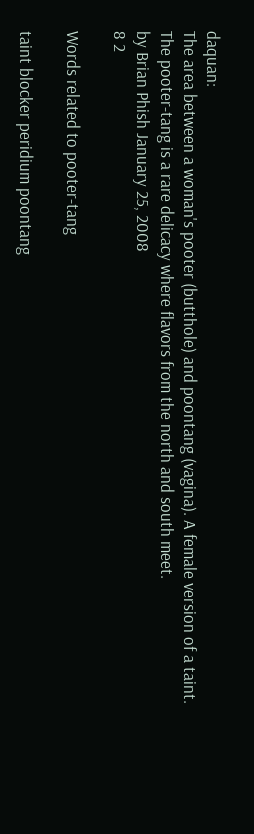daquan:
The area between a woman's pooter (butthole) and poontang (vagina). A female version of a taint.
The pooter-tang is a rare delicacy where flavors from the north and south meet.
by Brian Phish January 25, 2008
8 2

Words related to pooter-tang

taint blocker peridium poontang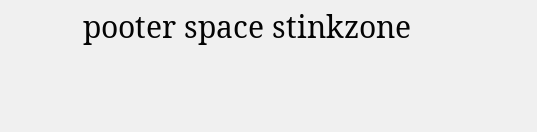pooter space stinkzone